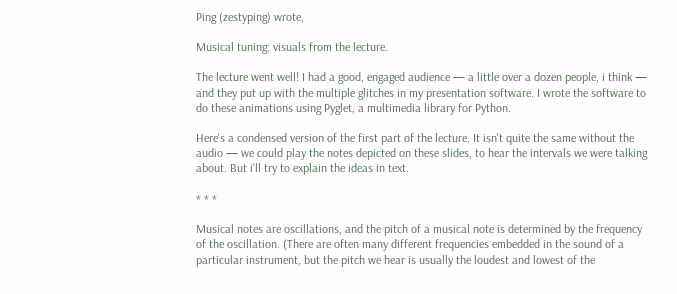Ping (zestyping) wrote,

Musical tuning: visuals from the lecture.

The lecture went well! I had a good, engaged audience — a little over a dozen people, i think — and they put up with the multiple glitches in my presentation software. I wrote the software to do these animations using Pyglet, a multimedia library for Python.

Here's a condensed version of the first part of the lecture. It isn't quite the same without the audio — we could play the notes depicted on these slides, to hear the intervals we were talking about. But i'll try to explain the ideas in text.

* * *

Musical notes are oscillations, and the pitch of a musical note is determined by the frequency of the oscillation. (There are often many different frequencies embedded in the sound of a particular instrument, but the pitch we hear is usually the loudest and lowest of the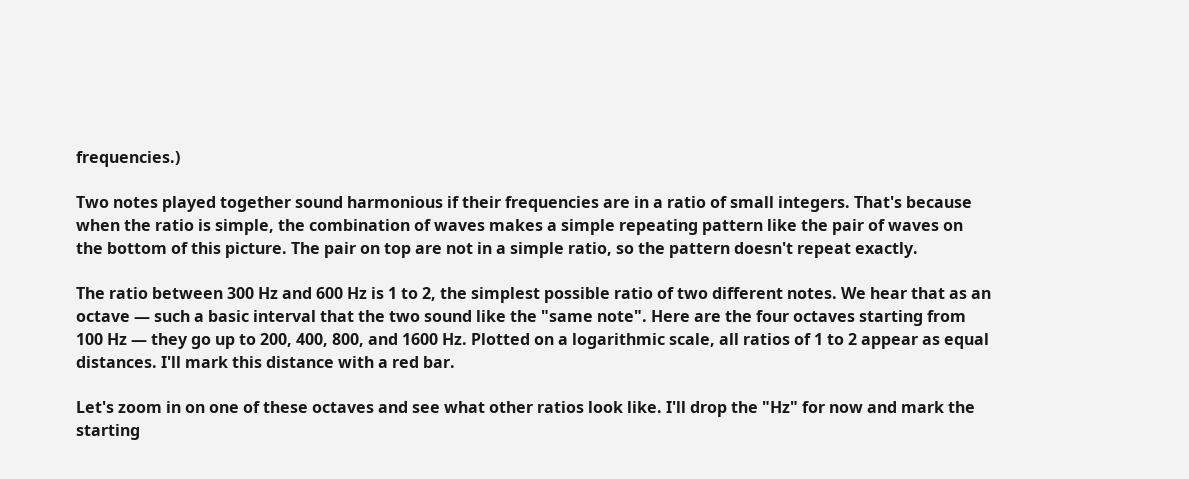frequencies.)

Two notes played together sound harmonious if their frequencies are in a ratio of small integers. That's because when the ratio is simple, the combination of waves makes a simple repeating pattern like the pair of waves on the bottom of this picture. The pair on top are not in a simple ratio, so the pattern doesn't repeat exactly.

The ratio between 300 Hz and 600 Hz is 1 to 2, the simplest possible ratio of two different notes. We hear that as an octave — such a basic interval that the two sound like the "same note". Here are the four octaves starting from 100 Hz — they go up to 200, 400, 800, and 1600 Hz. Plotted on a logarithmic scale, all ratios of 1 to 2 appear as equal distances. I'll mark this distance with a red bar.

Let's zoom in on one of these octaves and see what other ratios look like. I'll drop the "Hz" for now and mark the starting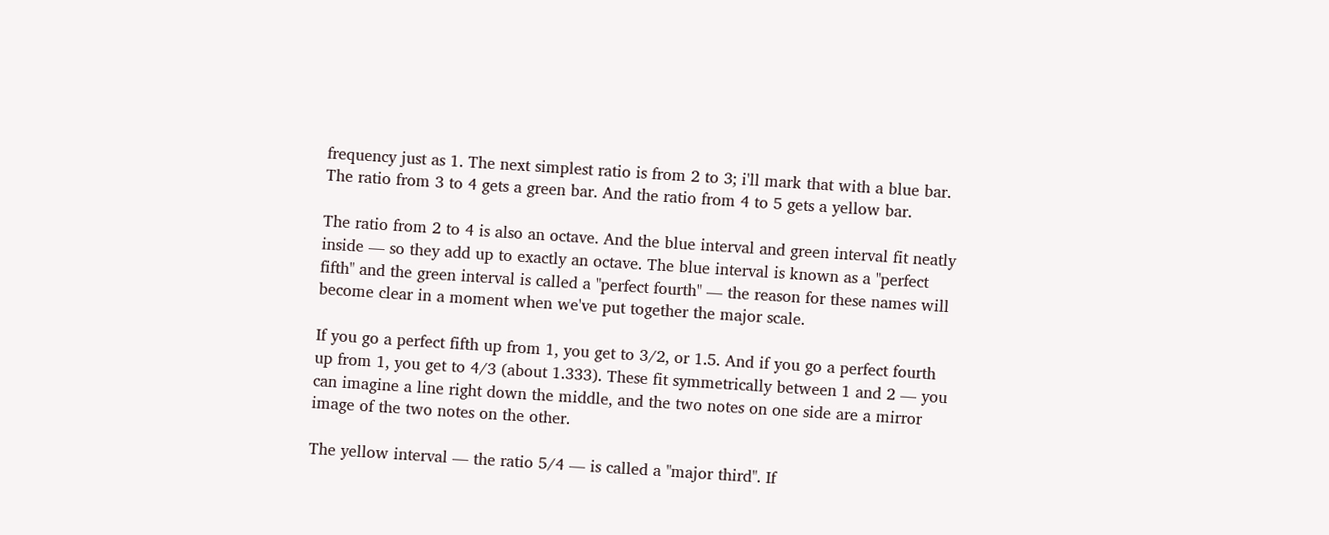frequency just as 1. The next simplest ratio is from 2 to 3; i'll mark that with a blue bar. The ratio from 3 to 4 gets a green bar. And the ratio from 4 to 5 gets a yellow bar.

The ratio from 2 to 4 is also an octave. And the blue interval and green interval fit neatly inside — so they add up to exactly an octave. The blue interval is known as a "perfect fifth" and the green interval is called a "perfect fourth" — the reason for these names will become clear in a moment when we've put together the major scale.

If you go a perfect fifth up from 1, you get to 3/2, or 1.5. And if you go a perfect fourth up from 1, you get to 4/3 (about 1.333). These fit symmetrically between 1 and 2 — you can imagine a line right down the middle, and the two notes on one side are a mirror image of the two notes on the other.

The yellow interval — the ratio 5/4 — is called a "major third". If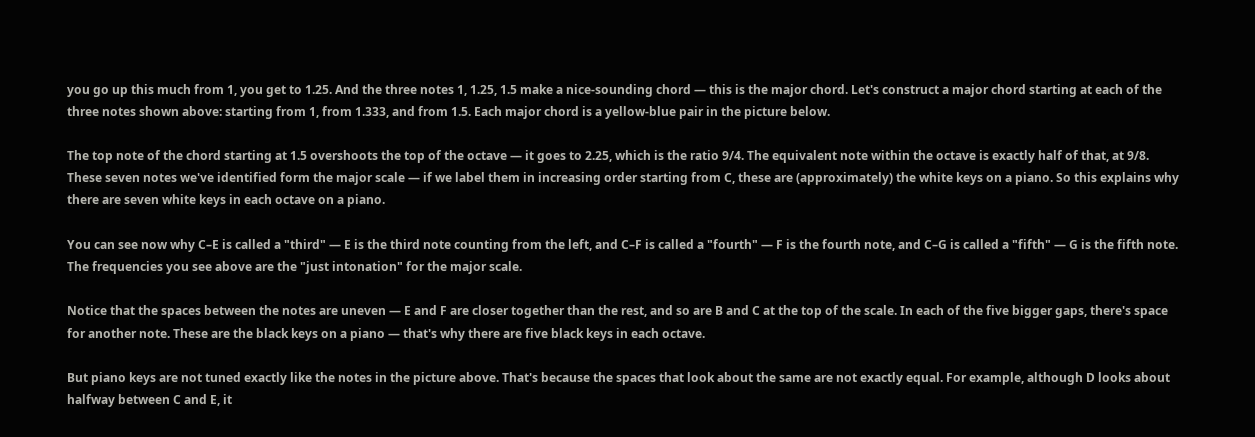you go up this much from 1, you get to 1.25. And the three notes 1, 1.25, 1.5 make a nice-sounding chord — this is the major chord. Let's construct a major chord starting at each of the three notes shown above: starting from 1, from 1.333, and from 1.5. Each major chord is a yellow-blue pair in the picture below.

The top note of the chord starting at 1.5 overshoots the top of the octave — it goes to 2.25, which is the ratio 9/4. The equivalent note within the octave is exactly half of that, at 9/8. These seven notes we've identified form the major scale — if we label them in increasing order starting from C, these are (approximately) the white keys on a piano. So this explains why there are seven white keys in each octave on a piano.

You can see now why C–E is called a "third" — E is the third note counting from the left, and C–F is called a "fourth" — F is the fourth note, and C–G is called a "fifth" — G is the fifth note. The frequencies you see above are the "just intonation" for the major scale.

Notice that the spaces between the notes are uneven — E and F are closer together than the rest, and so are B and C at the top of the scale. In each of the five bigger gaps, there's space for another note. These are the black keys on a piano — that's why there are five black keys in each octave.

But piano keys are not tuned exactly like the notes in the picture above. That's because the spaces that look about the same are not exactly equal. For example, although D looks about halfway between C and E, it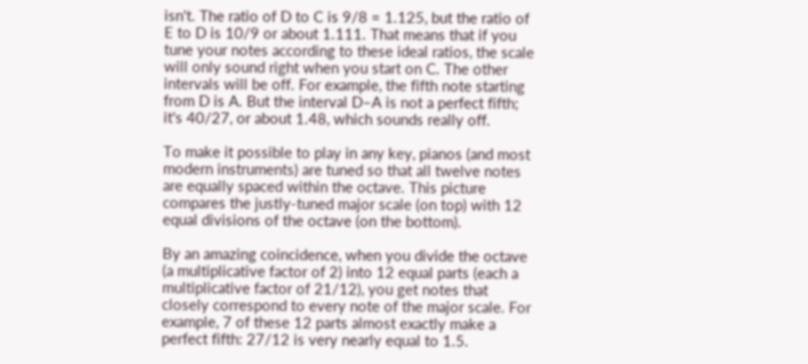isn't. The ratio of D to C is 9/8 = 1.125, but the ratio of E to D is 10/9 or about 1.111. That means that if you tune your notes according to these ideal ratios, the scale will only sound right when you start on C. The other intervals will be off. For example, the fifth note starting from D is A. But the interval D–A is not a perfect fifth; it's 40/27, or about 1.48, which sounds really off.

To make it possible to play in any key, pianos (and most modern instruments) are tuned so that all twelve notes are equally spaced within the octave. This picture compares the justly-tuned major scale (on top) with 12 equal divisions of the octave (on the bottom).

By an amazing coincidence, when you divide the octave (a multiplicative factor of 2) into 12 equal parts (each a multiplicative factor of 21/12), you get notes that closely correspond to every note of the major scale. For example, 7 of these 12 parts almost exactly make a perfect fifth: 27/12 is very nearly equal to 1.5.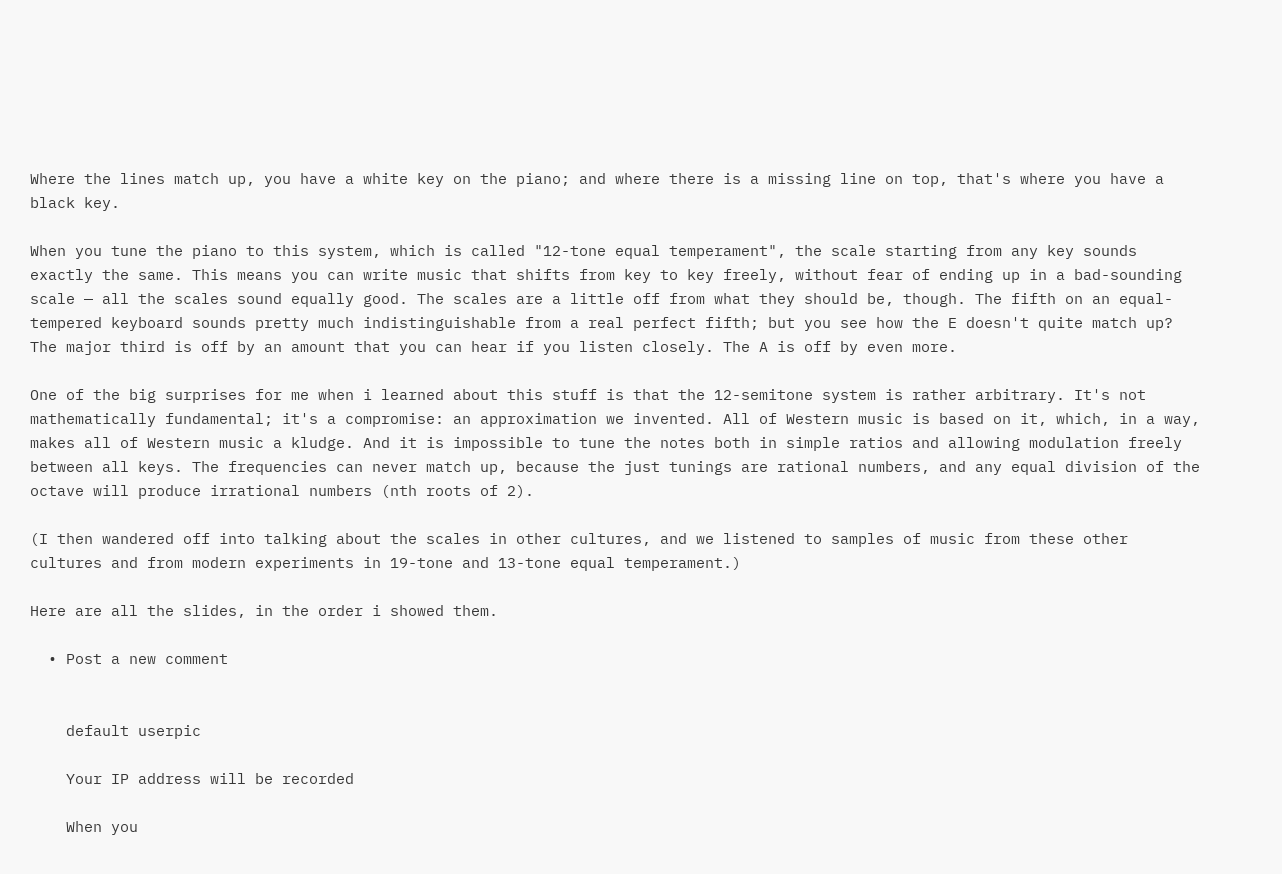Where the lines match up, you have a white key on the piano; and where there is a missing line on top, that's where you have a black key.

When you tune the piano to this system, which is called "12-tone equal temperament", the scale starting from any key sounds exactly the same. This means you can write music that shifts from key to key freely, without fear of ending up in a bad-sounding scale — all the scales sound equally good. The scales are a little off from what they should be, though. The fifth on an equal-tempered keyboard sounds pretty much indistinguishable from a real perfect fifth; but you see how the E doesn't quite match up? The major third is off by an amount that you can hear if you listen closely. The A is off by even more.

One of the big surprises for me when i learned about this stuff is that the 12-semitone system is rather arbitrary. It's not mathematically fundamental; it's a compromise: an approximation we invented. All of Western music is based on it, which, in a way, makes all of Western music a kludge. And it is impossible to tune the notes both in simple ratios and allowing modulation freely between all keys. The frequencies can never match up, because the just tunings are rational numbers, and any equal division of the octave will produce irrational numbers (nth roots of 2).

(I then wandered off into talking about the scales in other cultures, and we listened to samples of music from these other cultures and from modern experiments in 19-tone and 13-tone equal temperament.)

Here are all the slides, in the order i showed them.

  • Post a new comment


    default userpic

    Your IP address will be recorded

    When you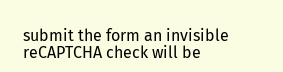submit the form an invisible reCAPTCHA check will be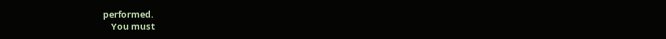performed.
    You must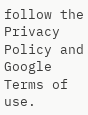follow the Privacy Policy and Google Terms of use.